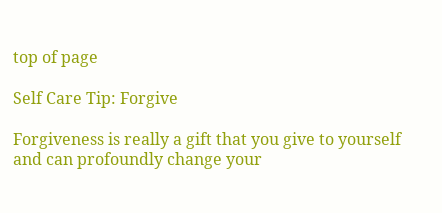top of page

Self Care Tip: Forgive

Forgiveness is really a gift that you give to yourself and can profoundly change your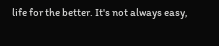life for the better. It's not always easy,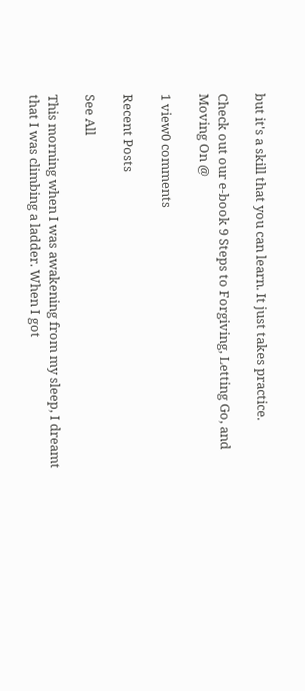but it's a skill that you can learn. It just takes practice.

Check out our e-book 9 Steps to Forgiving, Letting Go, and Moving On @

1 view0 comments

Recent Posts

See All

This morning when I was awakening from my sleep, I dreamt that I was climbing a ladder. When I got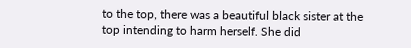to the top, there was a beautiful black sister at the top intending to harm herself. She did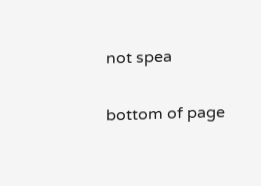not spea

bottom of page